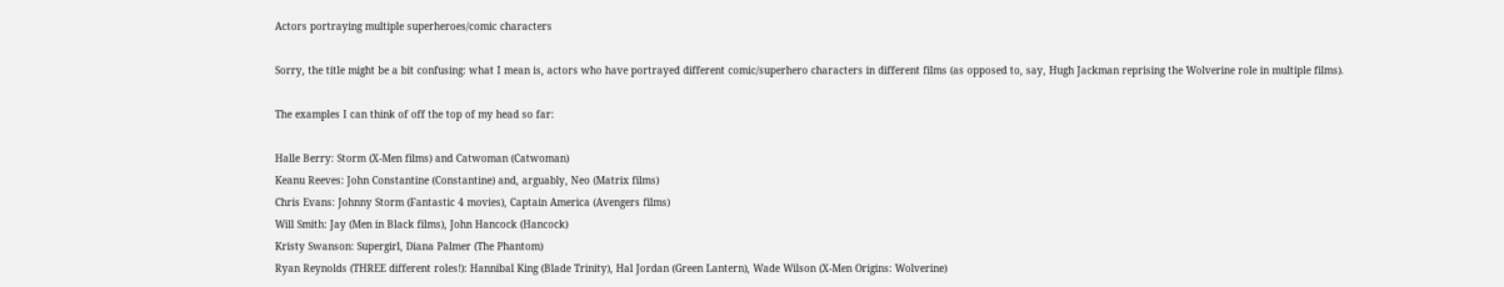Actors portraying multiple superheroes/comic characters

Sorry, the title might be a bit confusing: what I mean is, actors who have portrayed different comic/superhero characters in different films (as opposed to, say, Hugh Jackman reprising the Wolverine role in multiple films).

The examples I can think of off the top of my head so far:

Halle Berry: Storm (X-Men films) and Catwoman (Catwoman)
Keanu Reeves: John Constantine (Constantine) and, arguably, Neo (Matrix films)
Chris Evans: Johnny Storm (Fantastic 4 movies), Captain America (Avengers films)
Will Smith: Jay (Men in Black films), John Hancock (Hancock)
Kristy Swanson: Supergirl, Diana Palmer (The Phantom)
Ryan Reynolds (THREE different roles!): Hannibal King (Blade Trinity), Hal Jordan (Green Lantern), Wade Wilson (X-Men Origins: Wolverine)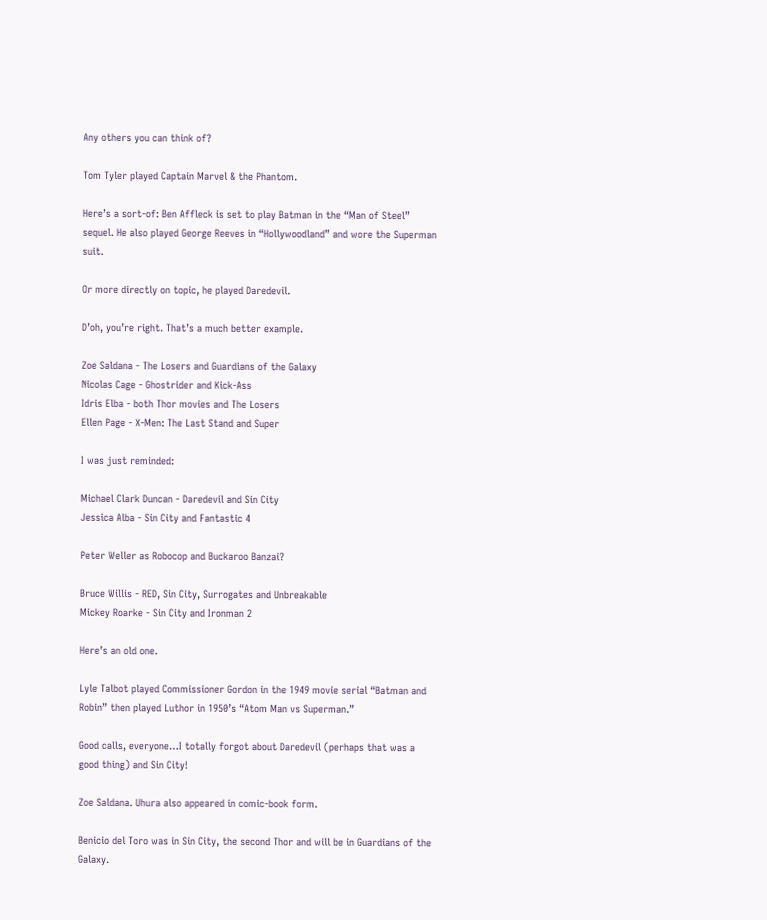Any others you can think of?

Tom Tyler played Captain Marvel & the Phantom.

Here’s a sort-of: Ben Affleck is set to play Batman in the “Man of Steel” sequel. He also played George Reeves in “Hollywoodland” and wore the Superman suit.

Or more directly on topic, he played Daredevil.

D’oh, you’re right. That’s a much better example.

Zoe Saldana - The Losers and Guardians of the Galaxy
Nicolas Cage - Ghostrider and Kick-Ass
Idris Elba - both Thor movies and The Losers
Ellen Page - X-Men: The Last Stand and Super

I was just reminded:

Michael Clark Duncan - Daredevil and Sin City
Jessica Alba - Sin City and Fantastic 4

Peter Weller as Robocop and Buckaroo Banzai?

Bruce Willis - RED, Sin City, Surrogates and Unbreakable
Mickey Roarke - Sin City and Ironman 2

Here’s an old one.

Lyle Talbot played Commissioner Gordon in the 1949 movie serial “Batman and Robin” then played Luthor in 1950’s “Atom Man vs Superman.”

Good calls, everyone…I totally forgot about Daredevil (perhaps that was a good thing) and Sin City!

Zoe Saldana. Uhura also appeared in comic-book form.

Benicio del Toro was in Sin City, the second Thor and will be in Guardians of the Galaxy.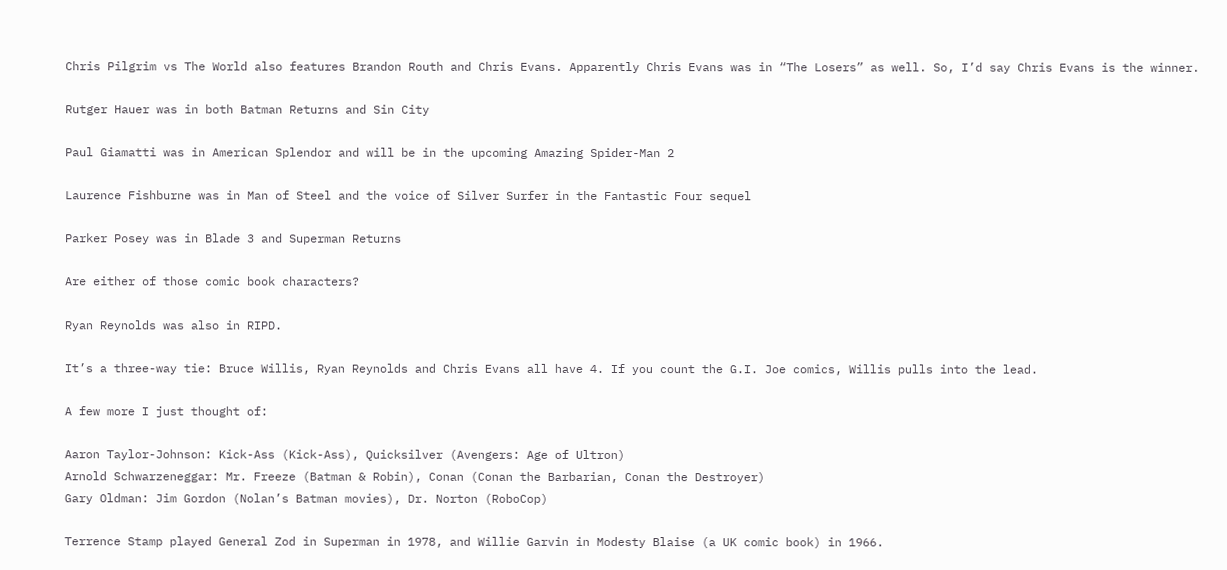Chris Pilgrim vs The World also features Brandon Routh and Chris Evans. Apparently Chris Evans was in “The Losers” as well. So, I’d say Chris Evans is the winner.

Rutger Hauer was in both Batman Returns and Sin City

Paul Giamatti was in American Splendor and will be in the upcoming Amazing Spider-Man 2

Laurence Fishburne was in Man of Steel and the voice of Silver Surfer in the Fantastic Four sequel

Parker Posey was in Blade 3 and Superman Returns

Are either of those comic book characters?

Ryan Reynolds was also in RIPD.

It’s a three-way tie: Bruce Willis, Ryan Reynolds and Chris Evans all have 4. If you count the G.I. Joe comics, Willis pulls into the lead.

A few more I just thought of:

Aaron Taylor-Johnson: Kick-Ass (Kick-Ass), Quicksilver (Avengers: Age of Ultron)
Arnold Schwarzeneggar: Mr. Freeze (Batman & Robin), Conan (Conan the Barbarian, Conan the Destroyer)
Gary Oldman: Jim Gordon (Nolan’s Batman movies), Dr. Norton (RoboCop)

Terrence Stamp played General Zod in Superman in 1978, and Willie Garvin in Modesty Blaise (a UK comic book) in 1966.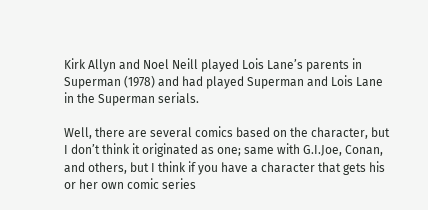Kirk Allyn and Noel Neill played Lois Lane’s parents in Superman (1978) and had played Superman and Lois Lane in the Superman serials.

Well, there are several comics based on the character, but I don’t think it originated as one; same with G.I.Joe, Conan, and others, but I think if you have a character that gets his or her own comic series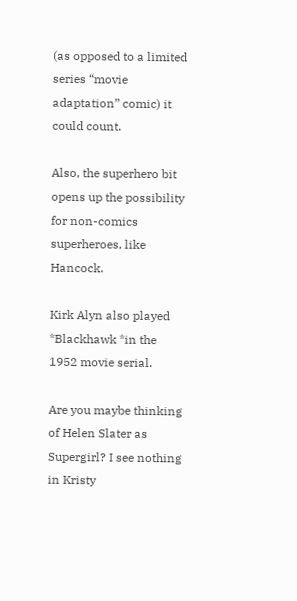(as opposed to a limited series “movie adaptation” comic) it could count.

Also, the superhero bit opens up the possibility for non-comics superheroes, like Hancock.

Kirk Alyn also played *Blackhawk *in the 1952 movie serial.

Are you maybe thinking of Helen Slater as Supergirl? I see nothing in Kristy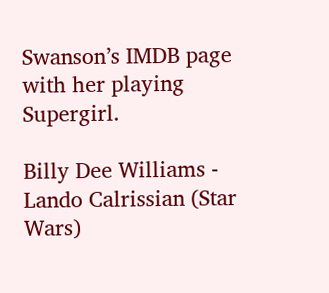Swanson’s IMDB page with her playing Supergirl.

Billy Dee Williams - Lando Calrissian (Star Wars)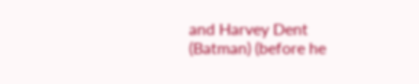and Harvey Dent (Batman) (before he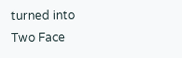turned into Two Face